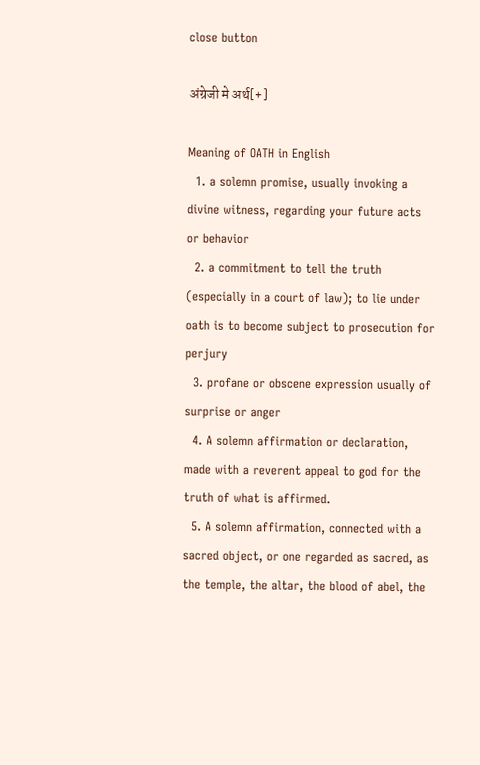close button

अंग्रेजी मे अर्थ[+]

Meaning of OATH in English
  1. a solemn promise, usually invoking a divine witness, regarding your future acts or behavior
  2. a commitment to tell the truth (especially in a court of law); to lie under oath is to become subject to prosecution for perjury
  3. profane or obscene expression usually of surprise or anger
  4. A solemn affirmation or declaration, made with a reverent appeal to god for the truth of what is affirmed.
  5. A solemn affirmation, connected with a sacred object, or one regarded as sacred, as the temple, the altar, the blood of abel, the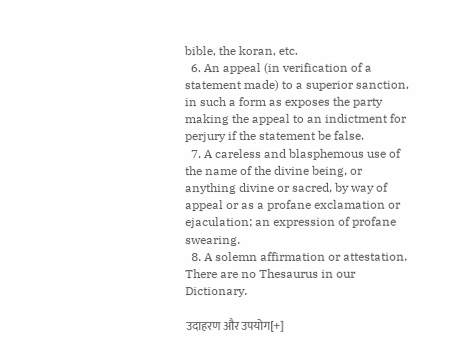bible, the koran, etc.
  6. An appeal (in verification of a statement made) to a superior sanction, in such a form as exposes the party making the appeal to an indictment for perjury if the statement be false.
  7. A careless and blasphemous use of the name of the divine being, or anything divine or sacred, by way of appeal or as a profane exclamation or ejaculation; an expression of profane swearing.
  8. A solemn affirmation or attestation.
There are no Thesaurus in our Dictionary.

उदाहरण और उपयोग[+]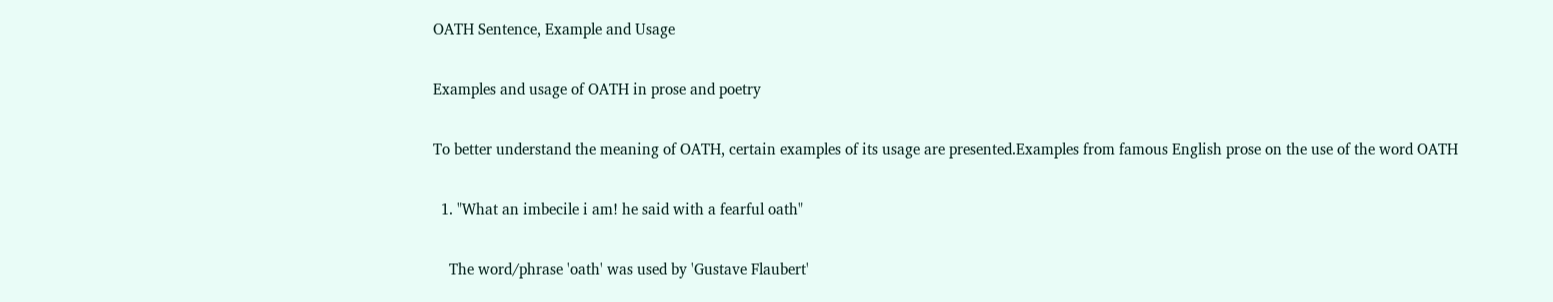OATH Sentence, Example and Usage

Examples and usage of OATH in prose and poetry

To better understand the meaning of OATH, certain examples of its usage are presented.Examples from famous English prose on the use of the word OATH

  1. "What an imbecile i am! he said with a fearful oath"

    The word/phrase 'oath' was used by 'Gustave Flaubert'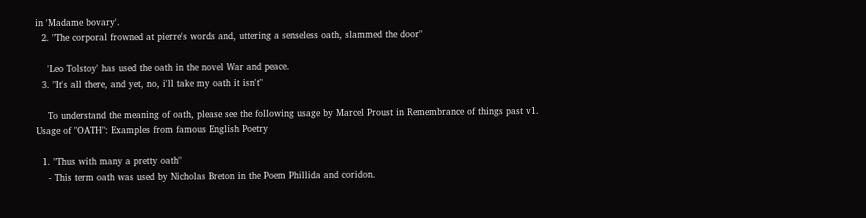in 'Madame bovary'.
  2. "The corporal frowned at pierre's words and, uttering a senseless oath, slammed the door"

    'Leo Tolstoy' has used the oath in the novel War and peace.
  3. "It's all there, and yet, no, i'll take my oath it isn't"

    To understand the meaning of oath, please see the following usage by Marcel Proust in Remembrance of things past v1.
Usage of "OATH": Examples from famous English Poetry

  1. "Thus with many a pretty oath"
    - This term oath was used by Nicholas Breton in the Poem Phillida and coridon.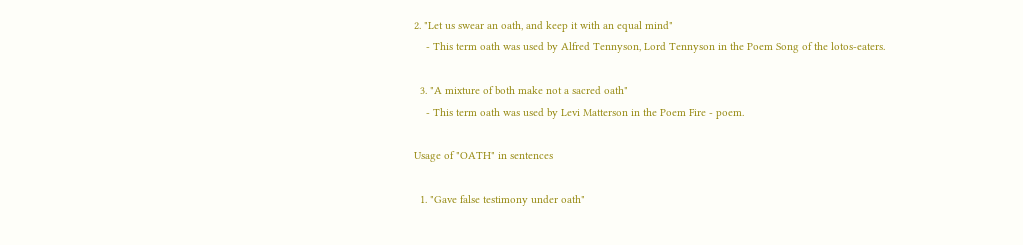2. "Let us swear an oath, and keep it with an equal mind"
    - This term oath was used by Alfred Tennyson, Lord Tennyson in the Poem Song of the lotos-eaters.

  3. "A mixture of both make not a sacred oath"
    - This term oath was used by Levi Matterson in the Poem Fire - poem.

Usage of "OATH" in sentences

  1. "Gave false testimony under oath"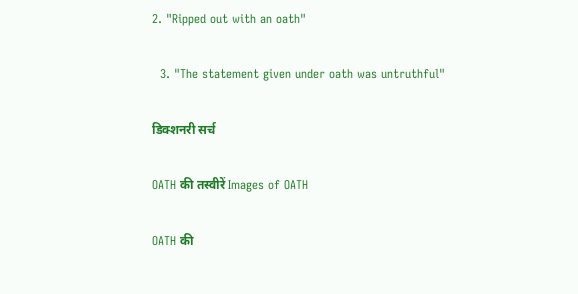2. "Ripped out with an oath"

  3. "The statement given under oath was untruthful"

डिक्शनरी सर्च

OATH की तस्वीरें Images of OATH

OATH की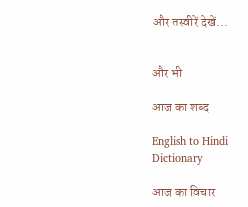और तस्वीरें देखें...


और भी

आज का शब्द

English to Hindi Dictionary

आज का विचार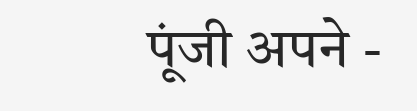पूंजी अपने -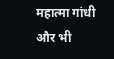महात्मा गांधी
और भी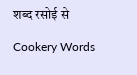शब्द रसोई से

Cookery Words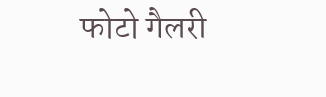फोटो गैलरी